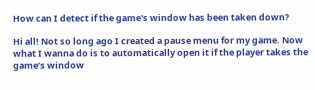How can I detect if the game's window has been taken down?

Hi all! Not so long ago I created a pause menu for my game. Now what I wanna do is to automatically open it if the player takes the game’s window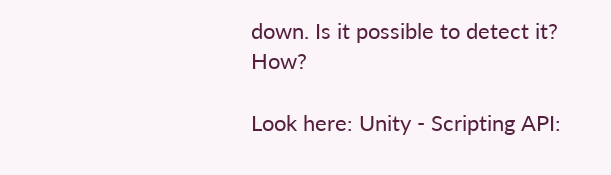down. Is it possible to detect it? How?

Look here: Unity - Scripting API: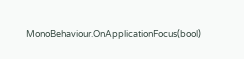MonoBehaviour.OnApplicationFocus(bool)